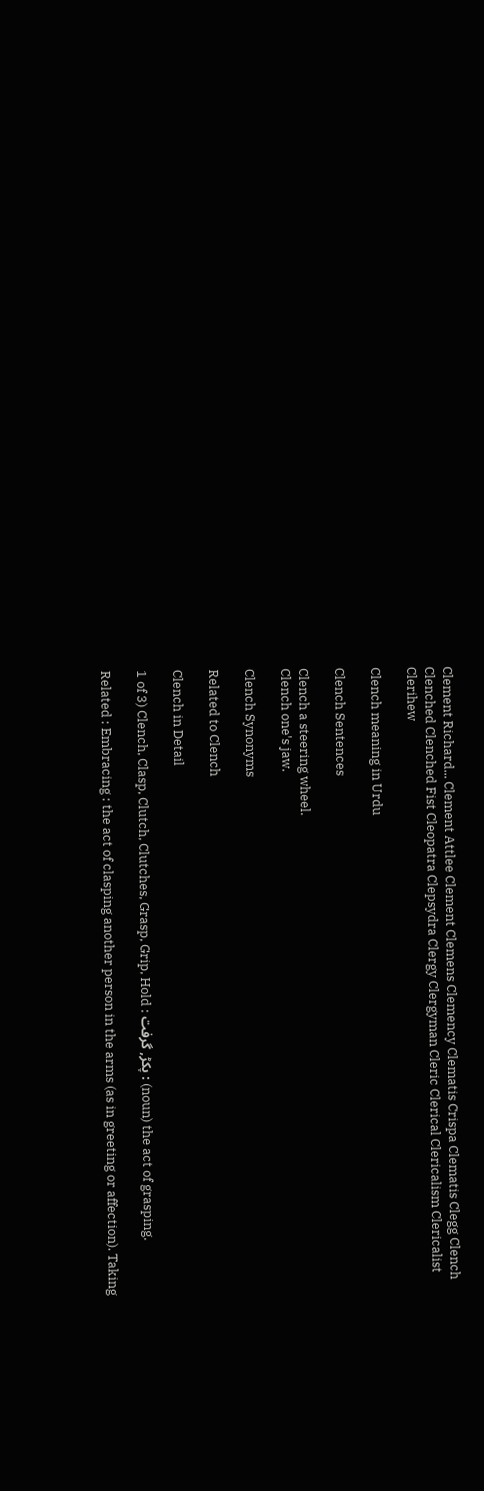Clement Richard... Clement Attlee Clement Clemens Clemency Clematis Crispa Clematis Clegg Clench Clenched Clenched Fist Cleopatra Clepsydra Clergy Clergyman Cleric Clerical Clericalism Clericalist Clerihew

Clench meaning in Urdu

Clench Sentences

Clench a steering wheel.
Clench one's jaw.

Clench Synonyms

Related to Clench

Clench in Detail

1 of 3) Clench, Clasp, Clutch, Clutches, Grasp, Grip, Hold : پکڑ, گرفت : (noun) the act of grasping.

Related : Embracing : the act of clasping another person in the arms (as in greeting or affection). Taking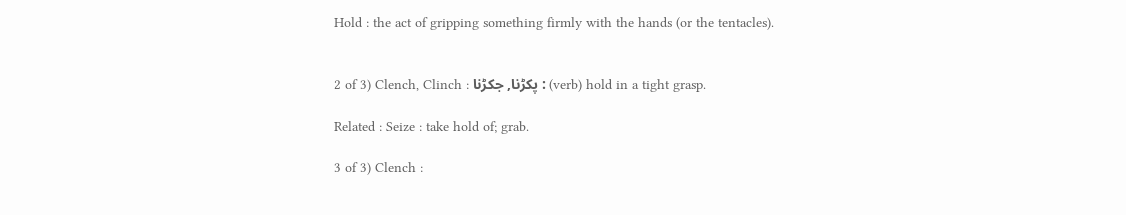Hold : the act of gripping something firmly with the hands (or the tentacles).


2 of 3) Clench, Clinch : پکڑنا, جکڑنا : (verb) hold in a tight grasp.

Related : Seize : take hold of; grab.

3 of 3) Clench :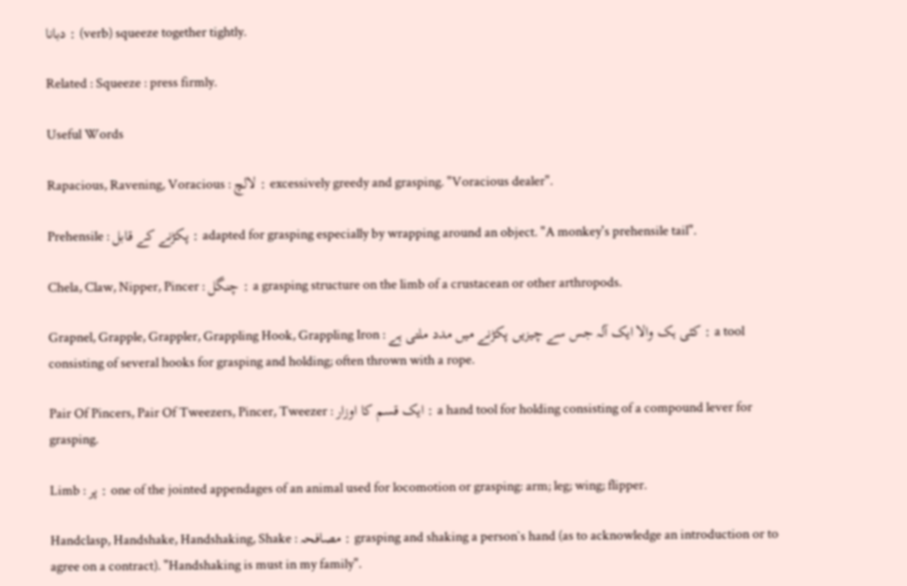دبانا : (verb) squeeze together tightly.

Related : Squeeze : press firmly.

Useful Words

Rapacious, Ravening, Voracious : لالچ : excessively greedy and grasping. "Voracious dealer".

Prehensile : پکڑنے کے قابل : adapted for grasping especially by wrapping around an object. "A monkey's prehensile tail".

Chela, Claw, Nipper, Pincer : چنگل : a grasping structure on the limb of a crustacean or other arthropods.

Grapnel, Grapple, Grappler, Grappling Hook, Grappling Iron : کئی ہک والا ایک آلہ جس سے چیزیں پکڑنے میں مدد ملتی ہے : a tool consisting of several hooks for grasping and holding; often thrown with a rope.

Pair Of Pincers, Pair Of Tweezers, Pincer, Tweezer : ایک قسم کا اوزار : a hand tool for holding consisting of a compound lever for grasping.

Limb : پر : one of the jointed appendages of an animal used for locomotion or grasping: arm; leg; wing; flipper.

Handclasp, Handshake, Handshaking, Shake : مصافحہ : grasping and shaking a person`s hand (as to acknowledge an introduction or to agree on a contract). "Handshaking is must in my family".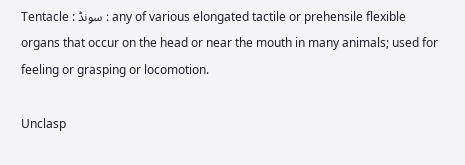Tentacle : سونڈ : any of various elongated tactile or prehensile flexible organs that occur on the head or near the mouth in many animals; used for feeling or grasping or locomotion.

Unclasp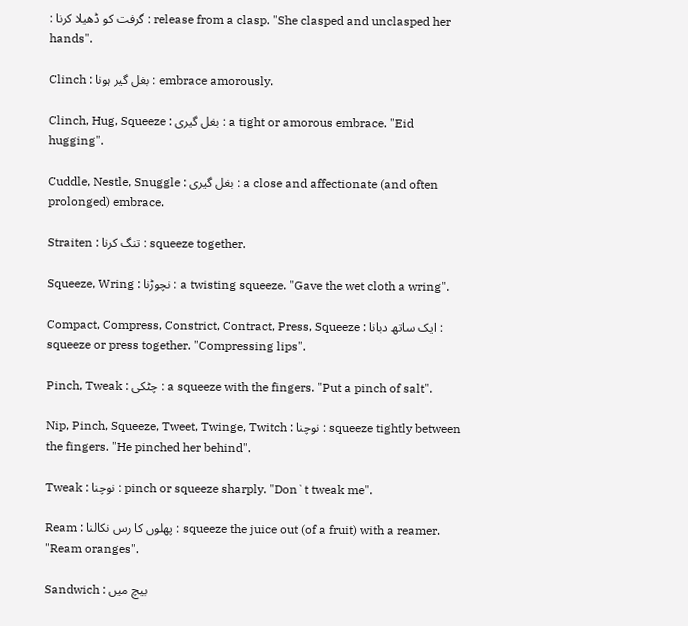: گرفت کو ڈھیلا کرنا : release from a clasp. "She clasped and unclasped her hands".

Clinch : بغل گیر ہونا : embrace amorously.

Clinch, Hug, Squeeze : بغل گیری : a tight or amorous embrace. "Eid hugging".

Cuddle, Nestle, Snuggle : بغل گیری : a close and affectionate (and often prolonged) embrace.

Straiten : تنگ کرنا : squeeze together.

Squeeze, Wring : نچوڑنا : a twisting squeeze. "Gave the wet cloth a wring".

Compact, Compress, Constrict, Contract, Press, Squeeze : ایک ساتھ دبانا : squeeze or press together. "Compressing lips".

Pinch, Tweak : چٹکی : a squeeze with the fingers. "Put a pinch of salt".

Nip, Pinch, Squeeze, Tweet, Twinge, Twitch : نوچنا : squeeze tightly between the fingers. "He pinched her behind".

Tweak : نوچنا : pinch or squeeze sharply. "Don`t tweak me".

Ream : پھلوں کا رس نکالنا : squeeze the juice out (of a fruit) with a reamer. "Ream oranges".

Sandwich : بیچ میں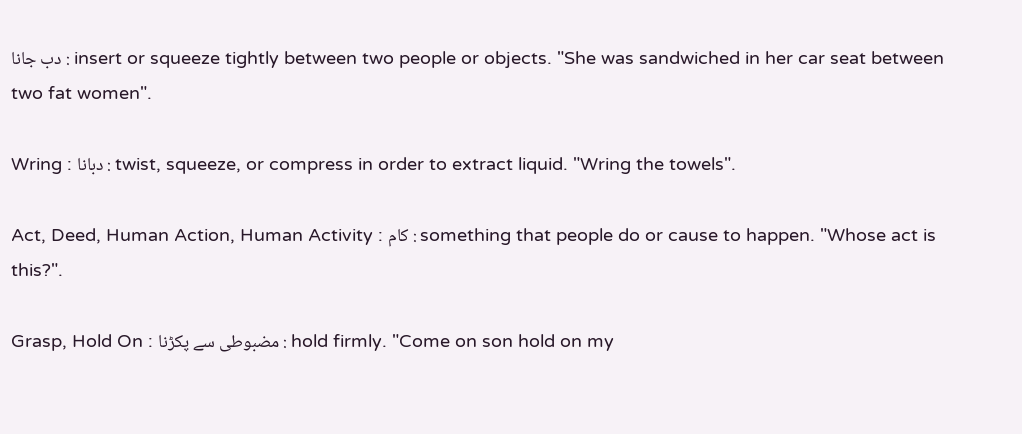دب جانا : insert or squeeze tightly between two people or objects. "She was sandwiched in her car seat between two fat women".

Wring : دبانا : twist, squeeze, or compress in order to extract liquid. "Wring the towels".

Act, Deed, Human Action, Human Activity : کام : something that people do or cause to happen. "Whose act is this?".

Grasp, Hold On : مضبوطی سے پکڑنا : hold firmly. "Come on son hold on my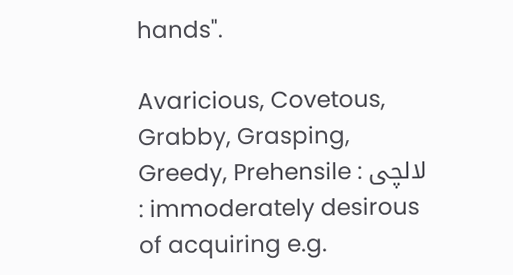hands".

Avaricious, Covetous, Grabby, Grasping, Greedy, Prehensile : لالچی : immoderately desirous of acquiring e.g.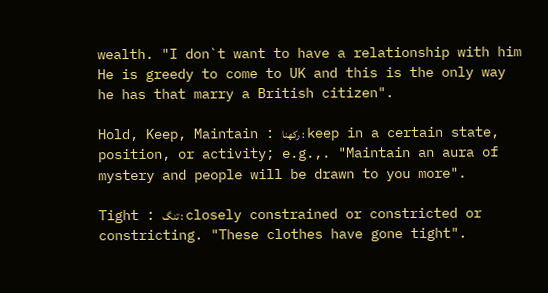wealth. "I don`t want to have a relationship with him He is greedy to come to UK and this is the only way he has that marry a British citizen".

Hold, Keep, Maintain : رکھنا : keep in a certain state, position, or activity; e.g.,. "Maintain an aura of mystery and people will be drawn to you more".

Tight : تنگ : closely constrained or constricted or constricting. "These clothes have gone tight".